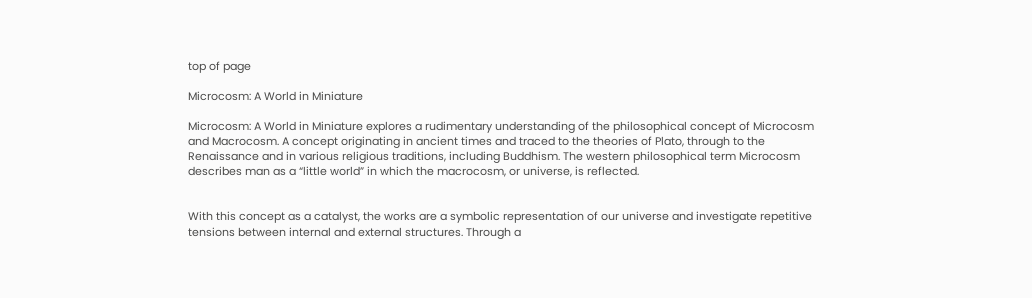top of page

Microcosm: A World in Miniature

Microcosm: A World in Miniature explores a rudimentary understanding of the philosophical concept of Microcosm and Macrocosm. A concept originating in ancient times and traced to the theories of Plato, through to the Renaissance and in various religious traditions, including Buddhism. The western philosophical term Microcosm describes man as a “little world” in which the macrocosm, or universe, is reflected.


With this concept as a catalyst, the works are a symbolic representation of our universe and investigate repetitive tensions between internal and external structures. Through a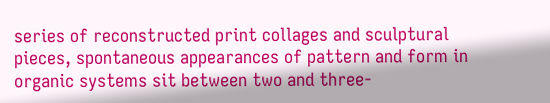series of reconstructed print collages and sculptural pieces, spontaneous appearances of pattern and form in organic systems sit between two and three-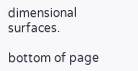dimensional surfaces.

bottom of page